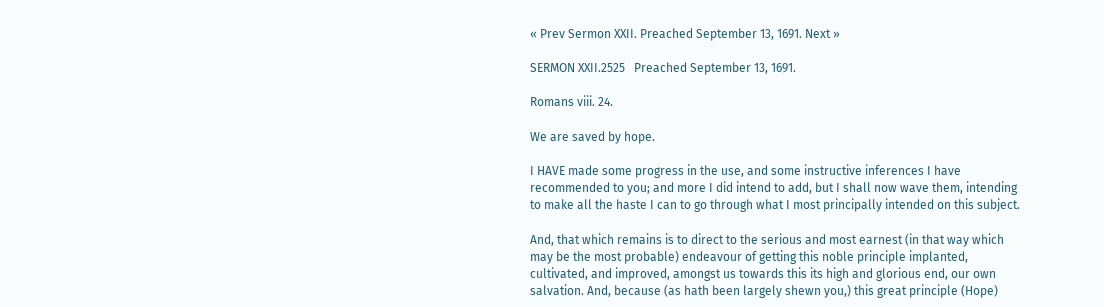« Prev Sermon XXII. Preached September 13, 1691. Next »

SERMON XXII.2525   Preached September 13, 1691.

Romans viii. 24.

We are saved by hope.

I HAVE made some progress in the use, and some instructive inferences I have recommended to you; and more I did intend to add, but I shall now wave them, intending to make all the haste I can to go through what I most principally intended on this subject.

And, that which remains is to direct to the serious and most earnest (in that way which may be the most probable) endeavour of getting this noble principle implanted, cultivated, and improved, amongst us towards this its high and glorious end, our own salvation. And, because (as hath been largely shewn you,) this great principle (Hope)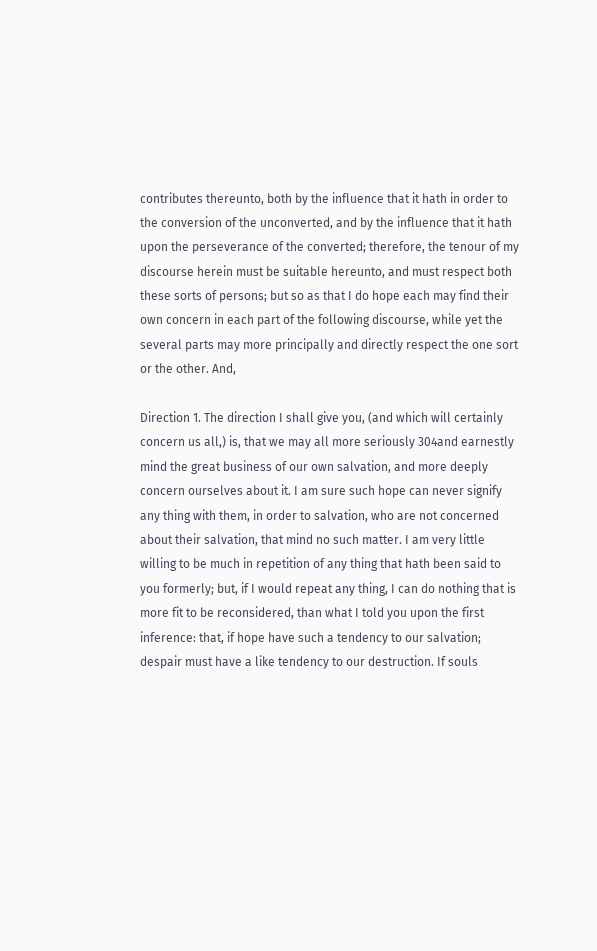contributes thereunto, both by the influence that it hath in order to the conversion of the unconverted, and by the influence that it hath upon the perseverance of the converted; therefore, the tenour of my discourse herein must be suitable hereunto, and must respect both these sorts of persons; but so as that I do hope each may find their own concern in each part of the following discourse, while yet the several parts may more principally and directly respect the one sort or the other. And,

Direction 1. The direction I shall give you, (and which will certainly concern us all,) is, that we may all more seriously 304and earnestly mind the great business of our own salvation, and more deeply concern ourselves about it. I am sure such hope can never signify any thing with them, in order to salvation, who are not concerned about their salvation, that mind no such matter. I am very little willing to be much in repetition of any thing that hath been said to you formerly; but, if I would repeat any thing, I can do nothing that is more fit to be reconsidered, than what I told you upon the first inference: that, if hope have such a tendency to our salvation; despair must have a like tendency to our destruction. If souls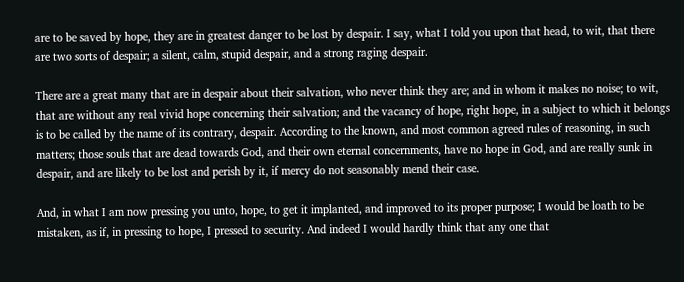are to be saved by hope, they are in greatest danger to be lost by despair. I say, what I told you upon that head, to wit, that there are two sorts of despair; a silent, calm, stupid despair, and a strong raging despair.

There are a great many that are in despair about their salvation, who never think they are; and in whom it makes no noise; to wit, that are without any real vivid hope concerning their salvation; and the vacancy of hope, right hope, in a subject to which it belongs is to be called by the name of its contrary, despair. According to the known, and most common agreed rules of reasoning, in such matters; those souls that are dead towards God, and their own eternal concernments, have no hope in God, and are really sunk in despair, and are likely to be lost and perish by it, if mercy do not seasonably mend their case.

And, in what I am now pressing you unto, hope, to get it implanted, and improved to its proper purpose; I would be loath to be mistaken, as if, in pressing to hope, I pressed to security. And indeed I would hardly think that any one that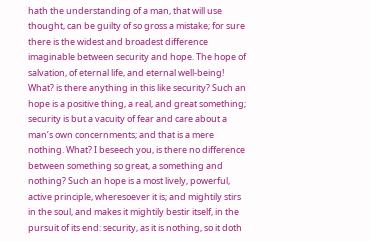hath the understanding of a man, that will use thought, can be guilty of so gross a mistake; for sure there is the widest and broadest difference imaginable between security and hope. The hope of salvation, of eternal life, and eternal well-being! What? is there anything in this like security? Such an hope is a positive thing, a real, and great something; security is but a vacuity of fear and care about a man’s own concernments; and that is a mere nothing. What? I beseech you, is there no difference between something so great, a something and nothing? Such an hope is a most lively, powerful, active principle, wheresoever it is; and mightily stirs in the soul, and makes it mightily bestir itself, in the pursuit of its end: security, as it is nothing, so it doth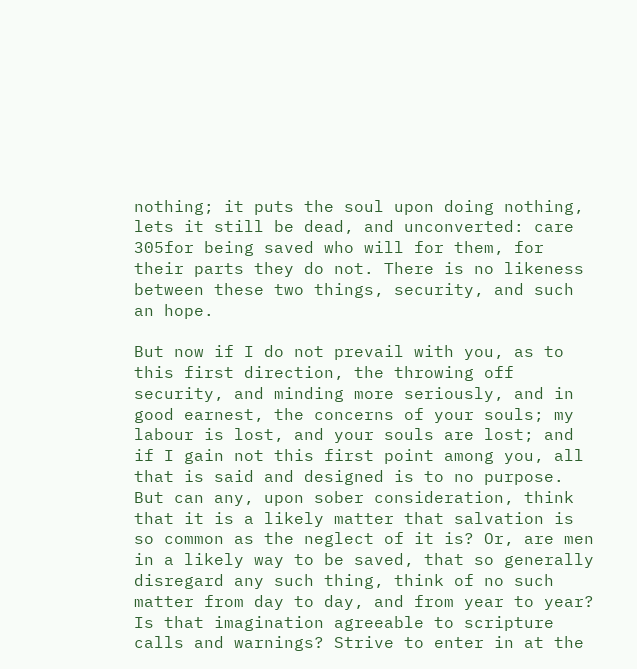nothing; it puts the soul upon doing nothing, lets it still be dead, and unconverted: care 305for being saved who will for them, for their parts they do not. There is no likeness between these two things, security, and such an hope.

But now if I do not prevail with you, as to this first direction, the throwing off security, and minding more seriously, and in good earnest, the concerns of your souls; my labour is lost, and your souls are lost; and if I gain not this first point among you, all that is said and designed is to no purpose. But can any, upon sober consideration, think that it is a likely matter that salvation is so common as the neglect of it is? Or, are men in a likely way to be saved, that so generally disregard any such thing, think of no such matter from day to day, and from year to year? Is that imagination agreeable to scripture calls and warnings? Strive to enter in at the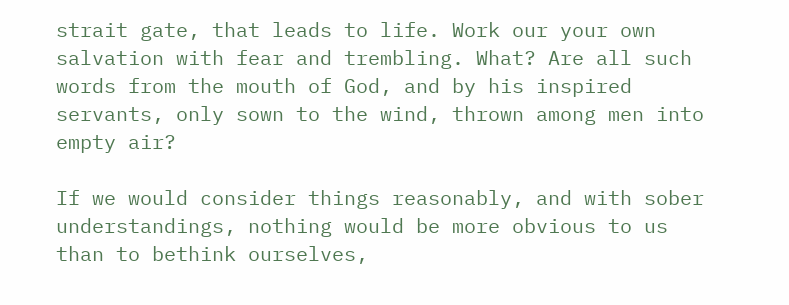strait gate, that leads to life. Work our your own salvation with fear and trembling. What? Are all such words from the mouth of God, and by his inspired servants, only sown to the wind, thrown among men into empty air?

If we would consider things reasonably, and with sober understandings, nothing would be more obvious to us than to bethink ourselves,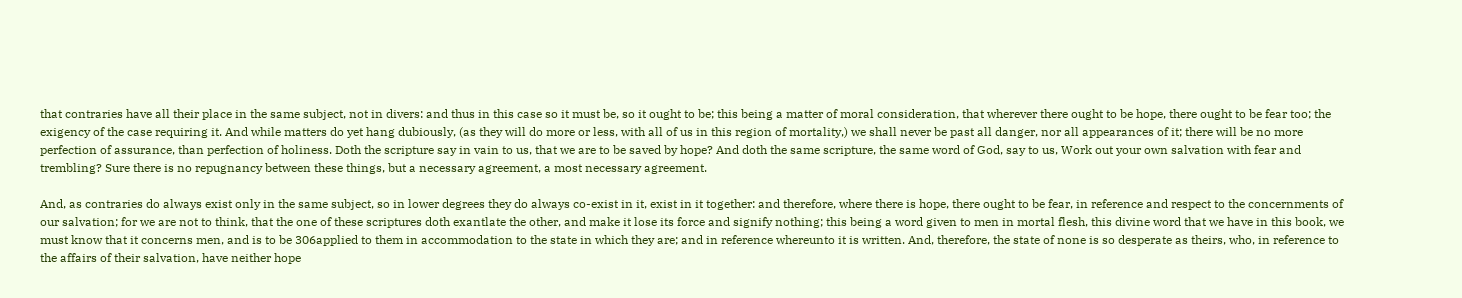that contraries have all their place in the same subject, not in divers: and thus in this case so it must be, so it ought to be; this being a matter of moral consideration, that wherever there ought to be hope, there ought to be fear too; the exigency of the case requiring it. And while matters do yet hang dubiously, (as they will do more or less, with all of us in this region of mortality,) we shall never be past all danger, nor all appearances of it; there will be no more perfection of assurance, than perfection of holiness. Doth the scripture say in vain to us, that we are to be saved by hope? And doth the same scripture, the same word of God, say to us, Work out your own salvation with fear and trembling? Sure there is no repugnancy between these things, but a necessary agreement, a most necessary agreement.

And, as contraries do always exist only in the same subject, so in lower degrees they do always co-exist in it, exist in it together: and therefore, where there is hope, there ought to be fear, in reference and respect to the concernments of our salvation; for we are not to think, that the one of these scriptures doth exantlate the other, and make it lose its force and signify nothing; this being a word given to men in mortal flesh, this divine word that we have in this book, we must know that it concerns men, and is to be 306applied to them in accommodation to the state in which they are; and in reference whereunto it is written. And, therefore, the state of none is so desperate as theirs, who, in reference to the affairs of their salvation, have neither hope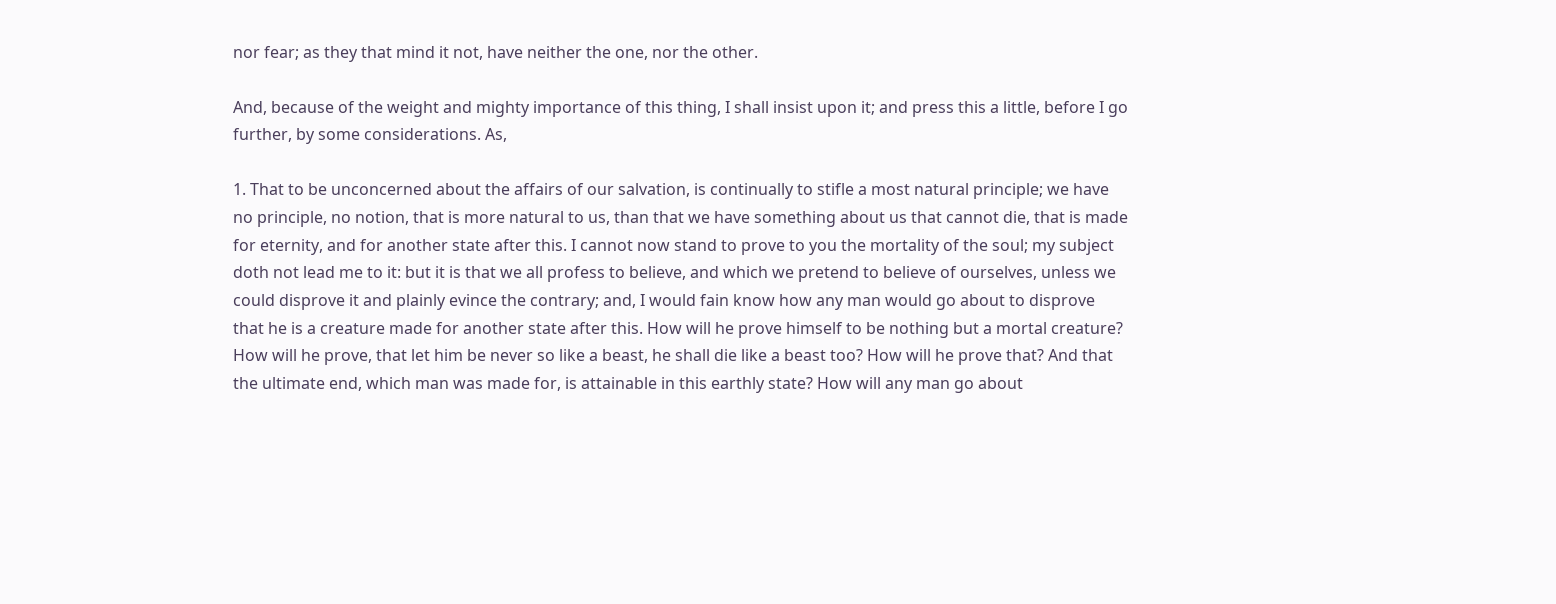nor fear; as they that mind it not, have neither the one, nor the other.

And, because of the weight and mighty importance of this thing, I shall insist upon it; and press this a little, before I go further, by some considerations. As,

1. That to be unconcerned about the affairs of our salvation, is continually to stifle a most natural principle; we have no principle, no notion, that is more natural to us, than that we have something about us that cannot die, that is made for eternity, and for another state after this. I cannot now stand to prove to you the mortality of the soul; my subject doth not lead me to it: but it is that we all profess to believe, and which we pretend to believe of ourselves, unless we could disprove it and plainly evince the contrary; and, I would fain know how any man would go about to disprove that he is a creature made for another state after this. How will he prove himself to be nothing but a mortal creature? How will he prove, that let him be never so like a beast, he shall die like a beast too? How will he prove that? And that the ultimate end, which man was made for, is attainable in this earthly state? How will any man go about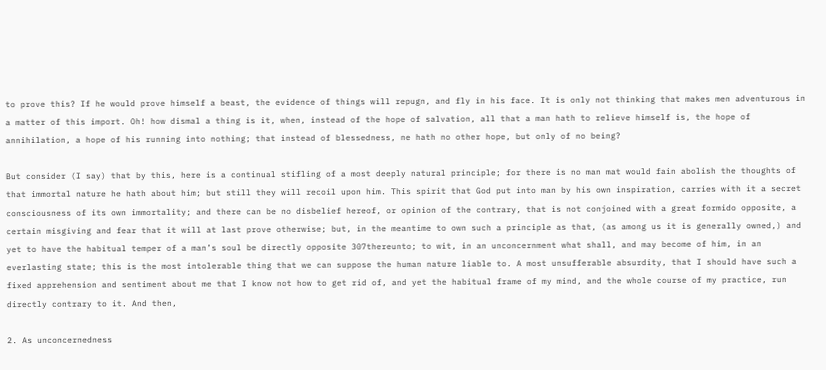to prove this? If he would prove himself a beast, the evidence of things will repugn, and fly in his face. It is only not thinking that makes men adventurous in a matter of this import. Oh! how dismal a thing is it, when, instead of the hope of salvation, all that a man hath to relieve himself is, the hope of annihilation, a hope of his running into nothing; that instead of blessedness, ne hath no other hope, but only of no being?

But consider (I say) that by this, here is a continual stifling of a most deeply natural principle; for there is no man mat would fain abolish the thoughts of that immortal nature he hath about him; but still they will recoil upon him. This spirit that God put into man by his own inspiration, carries with it a secret consciousness of its own immortality; and there can be no disbelief hereof, or opinion of the contrary, that is not conjoined with a great formido opposite, a certain misgiving and fear that it will at last prove otherwise; but, in the meantime to own such a principle as that, (as among us it is generally owned,) and yet to have the habitual temper of a man’s soul be directly opposite 307thereunto; to wit, in an unconcernment what shall, and may become of him, in an everlasting state; this is the most intolerable thing that we can suppose the human nature liable to. A most unsufferable absurdity, that I should have such a fixed apprehension and sentiment about me that I know not how to get rid of, and yet the habitual frame of my mind, and the whole course of my practice, run directly contrary to it. And then,

2. As unconcernedness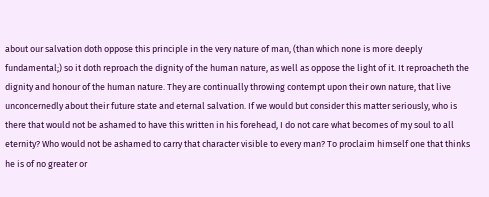about our salvation doth oppose this principle in the very nature of man, (than which none is more deeply fundamental;) so it doth reproach the dignity of the human nature, as well as oppose the light of it. It reproacheth the dignity and honour of the human nature. They are continually throwing contempt upon their own nature, that live unconcernedly about their future state and eternal salvation. If we would but consider this matter seriously, who is there that would not be ashamed to have this written in his forehead, I do not care what becomes of my soul to all eternity? Who would not be ashamed to carry that character visible to every man? To proclaim himself one that thinks he is of no greater or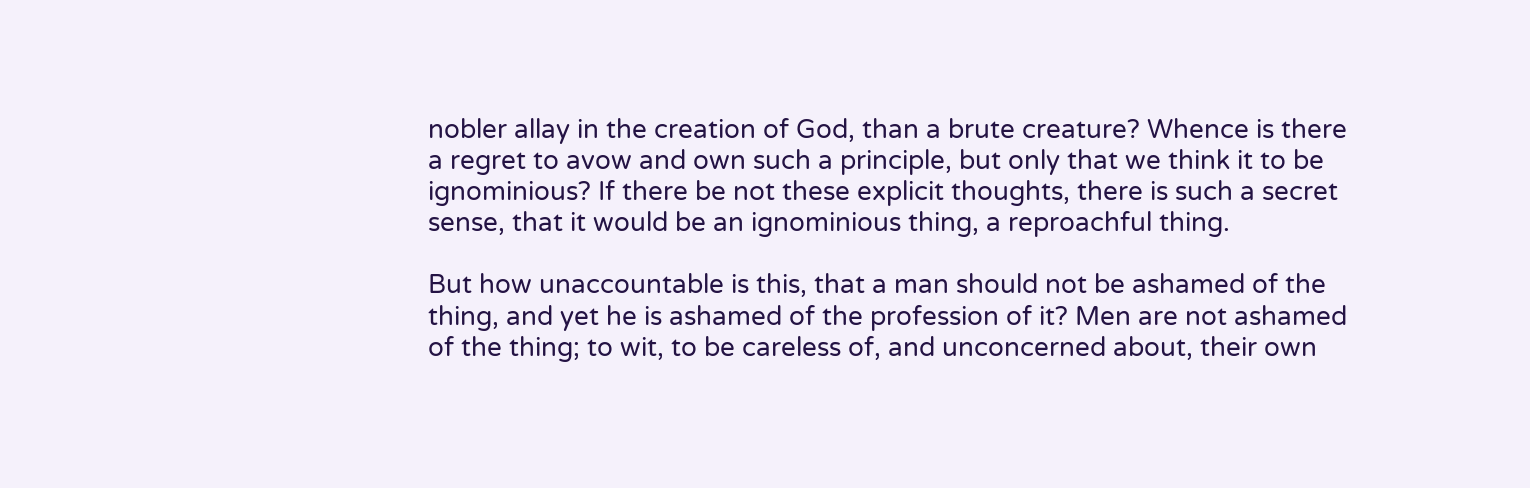nobler allay in the creation of God, than a brute creature? Whence is there a regret to avow and own such a principle, but only that we think it to be ignominious? If there be not these explicit thoughts, there is such a secret sense, that it would be an ignominious thing, a reproachful thing.

But how unaccountable is this, that a man should not be ashamed of the thing, and yet he is ashamed of the profession of it? Men are not ashamed of the thing; to wit, to be careless of, and unconcerned about, their own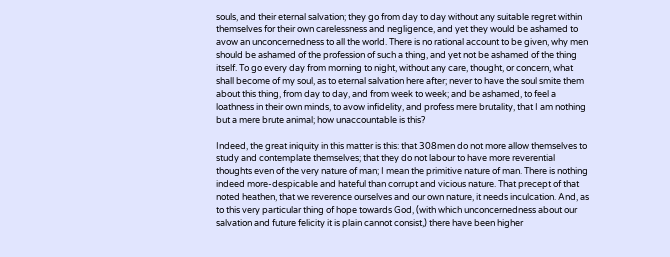souls, and their eternal salvation; they go from day to day without any suitable regret within themselves for their own carelessness and negligence, and yet they would be ashamed to avow an unconcernedness to all the world. There is no rational account to be given, why men should be ashamed of the profession of such a thing, and yet not be ashamed of the thing itself. To go every day from morning to night, without any care, thought, or concern, what shall become of my soul, as to eternal salvation here after; never to have the soul smite them about this thing, from day to day, and from week to week; and be ashamed, to feel a loathness in their own minds, to avow infidelity, and profess mere brutality, that I am nothing but a mere brute animal; how unaccountable is this?

Indeed, the great iniquity in this matter is this: that 308men do not more allow themselves to study and contemplate themselves; that they do not labour to have more reverential thoughts even of the very nature of man; I mean the primitive nature of man. There is nothing indeed more-despicable and hateful than corrupt and vicious nature. That precept of that noted heathen, that we reverence ourselves and our own nature, it needs inculcation. And, as to this very particular thing of hope towards God, (with which unconcernedness about our salvation and future felicity it is plain cannot consist,) there have been higher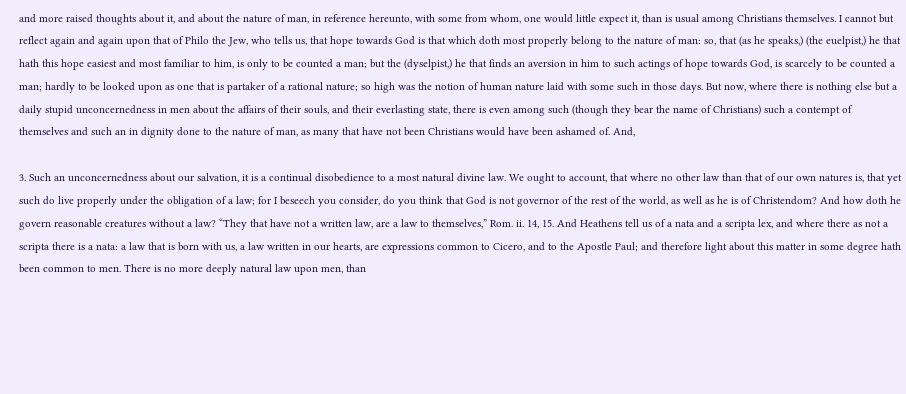and more raised thoughts about it, and about the nature of man, in reference hereunto, with some from whom, one would little expect it, than is usual among Christians themselves. I cannot but reflect again and again upon that of Philo the Jew, who tells us, that hope towards God is that which doth most properly belong to the nature of man: so, that (as he speaks,) (the euelpist,) he that hath this hope easiest and most familiar to him, is only to be counted a man; but the (dyselpist,) he that finds an aversion in him to such actings of hope towards God, is scarcely to be counted a man; hardly to be looked upon as one that is partaker of a rational nature; so high was the notion of human nature laid with some such in those days. But now, where there is nothing else but a daily stupid unconcernedness in men about the affairs of their souls, and their everlasting state, there is even among such (though they bear the name of Christians) such a contempt of themselves and such an in dignity done to the nature of man, as many that have not been Christians would have been ashamed of. And,

3. Such an unconcernedness about our salvation, it is a continual disobedience to a most natural divine law. We ought to account, that where no other law than that of our own natures is, that yet such do live properly under the obligation of a law; for I beseech you consider, do you think that God is not governor of the rest of the world, as well as he is of Christendom? And how doth he govern reasonable creatures without a law? “They that have not a written law, are a law to themselves,” Rom. ii. 14, 15. And Heathens tell us of a nata and a scripta lex, and where there as not a scripta there is a nata: a law that is born with us, a law written in our hearts, are expressions common to Cicero, and to the Apostle Paul; and therefore light about this matter in some degree hath been common to men. There is no more deeply natural law upon men, than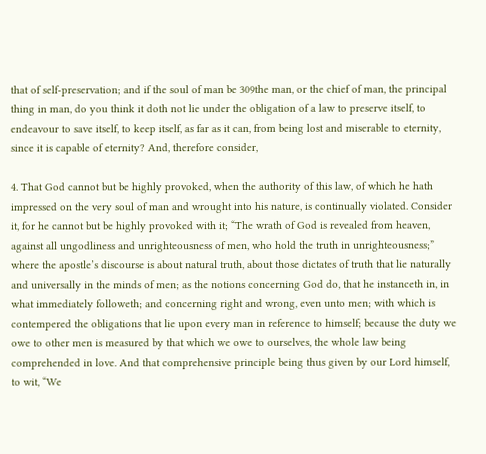that of self-preservation; and if the soul of man be 309the man, or the chief of man, the principal thing in man, do you think it doth not lie under the obligation of a law to preserve itself, to endeavour to save itself, to keep itself, as far as it can, from being lost and miserable to eternity, since it is capable of eternity? And, therefore consider,

4. That God cannot but be highly provoked, when the authority of this law, of which he hath impressed on the very soul of man and wrought into his nature, is continually violated. Consider it, for he cannot but be highly provoked with it; “The wrath of God is revealed from heaven, against all ungodliness and unrighteousness of men, who hold the truth in unrighteousness;” where the apostle’s discourse is about natural truth, about those dictates of truth that lie naturally and universally in the minds of men; as the notions concerning God do, that he instanceth in, in what immediately followeth; and concerning right and wrong, even unto men; with which is contempered the obligations that lie upon every man in reference to himself; because the duty we owe to other men is measured by that which we owe to ourselves, the whole law being comprehended in love. And that comprehensive principle being thus given by our Lord himself, to wit, “We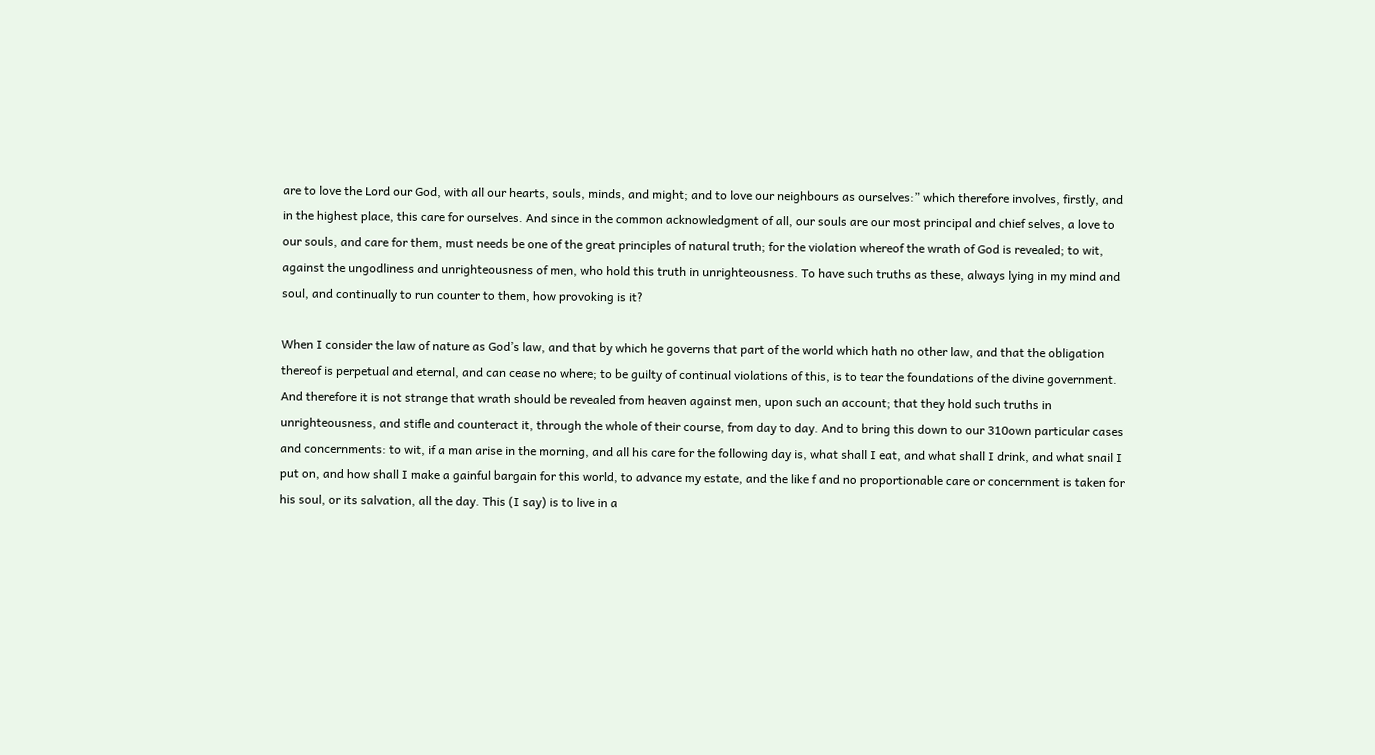are to love the Lord our God, with all our hearts, souls, minds, and might; and to love our neighbours as ourselves:” which therefore involves, firstly, and in the highest place, this care for ourselves. And since in the common acknowledgment of all, our souls are our most principal and chief selves, a love to our souls, and care for them, must needs be one of the great principles of natural truth; for the violation whereof the wrath of God is revealed; to wit, against the ungodliness and unrighteousness of men, who hold this truth in unrighteousness. To have such truths as these, always lying in my mind and soul, and continually to run counter to them, how provoking is it?

When I consider the law of nature as God’s law, and that by which he governs that part of the world which hath no other law, and that the obligation thereof is perpetual and eternal, and can cease no where; to be guilty of continual violations of this, is to tear the foundations of the divine government. And therefore it is not strange that wrath should be revealed from heaven against men, upon such an account; that they hold such truths in unrighteousness, and stifle and counteract it, through the whole of their course, from day to day. And to bring this down to our 310own particular cases and concernments: to wit, if a man arise in the morning, and all his care for the following day is, what shall I eat, and what shall I drink, and what snail I put on, and how shall I make a gainful bargain for this world, to advance my estate, and the like f and no proportionable care or concernment is taken for his soul, or its salvation, all the day. This (I say) is to live in a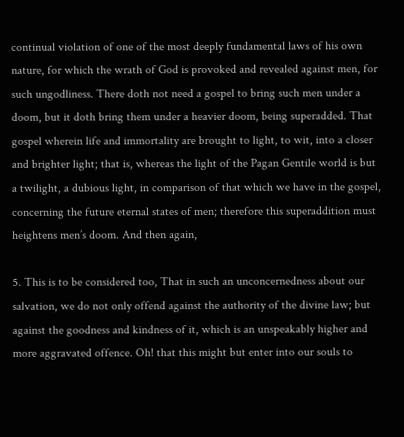continual violation of one of the most deeply fundamental laws of his own nature, for which the wrath of God is provoked and revealed against men, for such ungodliness. There doth not need a gospel to bring such men under a doom, but it doth bring them under a heavier doom, being superadded. That gospel wherein life and immortality are brought to light, to wit, into a closer and brighter light; that is, whereas the light of the Pagan Gentile world is but a twilight, a dubious light, in comparison of that which we have in the gospel, concerning the future eternal states of men; therefore this superaddition must heightens men’s doom. And then again,

5. This is to be considered too, That in such an unconcernedness about our salvation, we do not only offend against the authority of the divine law; but against the goodness and kindness of it, which is an unspeakably higher and more aggravated offence. Oh! that this might but enter into our souls to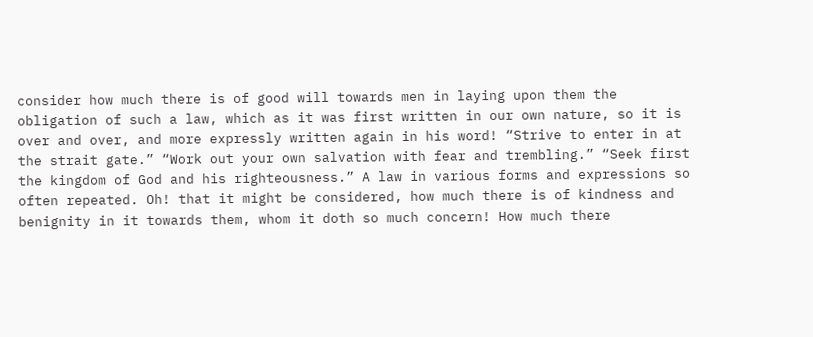consider how much there is of good will towards men in laying upon them the obligation of such a law, which as it was first written in our own nature, so it is over and over, and more expressly written again in his word! “Strive to enter in at the strait gate.” “Work out your own salvation with fear and trembling.” “Seek first the kingdom of God and his righteousness.” A law in various forms and expressions so often repeated. Oh! that it might be considered, how much there is of kindness and benignity in it towards them, whom it doth so much concern! How much there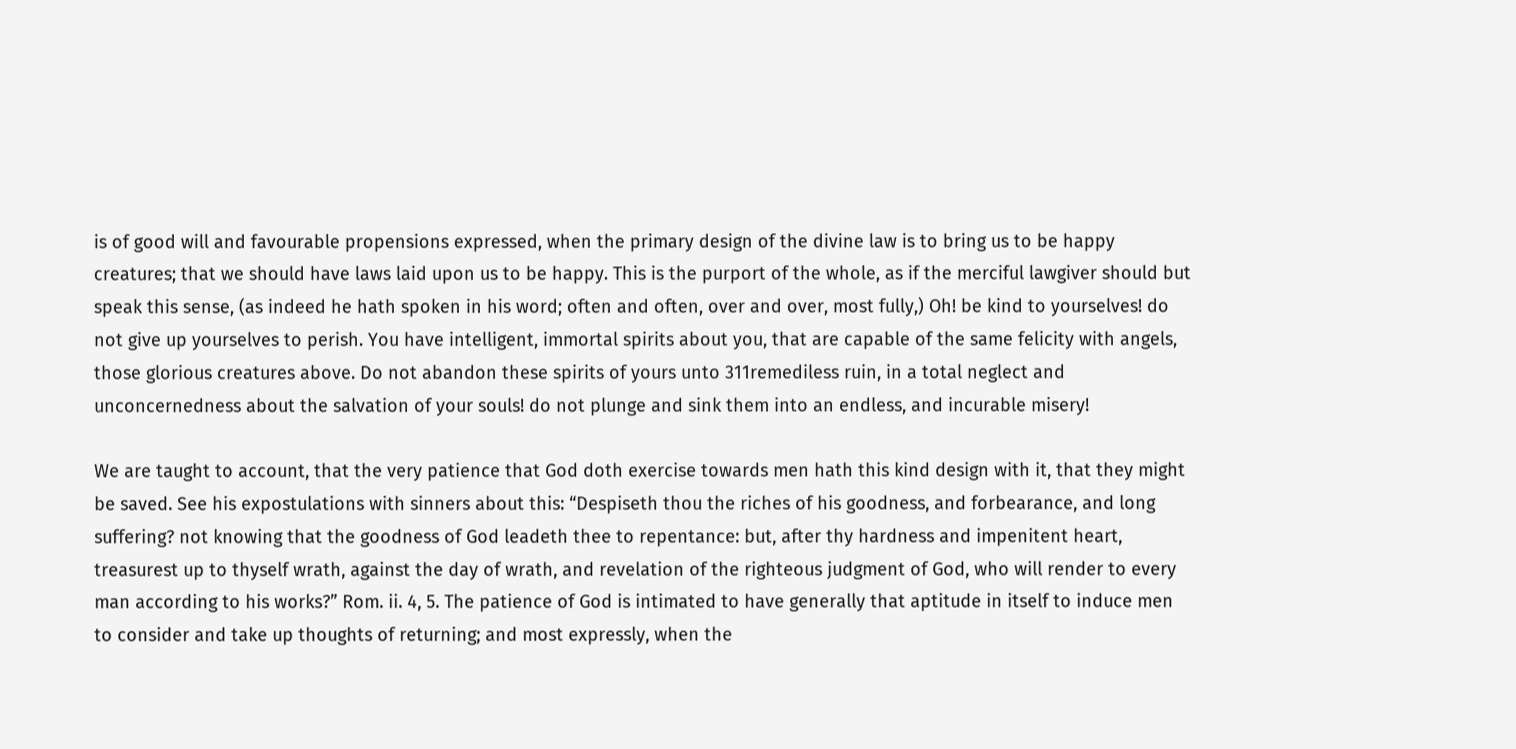is of good will and favourable propensions expressed, when the primary design of the divine law is to bring us to be happy creatures; that we should have laws laid upon us to be happy. This is the purport of the whole, as if the merciful lawgiver should but speak this sense, (as indeed he hath spoken in his word; often and often, over and over, most fully,) Oh! be kind to yourselves! do not give up yourselves to perish. You have intelligent, immortal spirits about you, that are capable of the same felicity with angels, those glorious creatures above. Do not abandon these spirits of yours unto 311remediless ruin, in a total neglect and unconcernedness about the salvation of your souls! do not plunge and sink them into an endless, and incurable misery!

We are taught to account, that the very patience that God doth exercise towards men hath this kind design with it, that they might be saved. See his expostulations with sinners about this: “Despiseth thou the riches of his goodness, and forbearance, and long suffering? not knowing that the goodness of God leadeth thee to repentance: but, after thy hardness and impenitent heart, treasurest up to thyself wrath, against the day of wrath, and revelation of the righteous judgment of God, who will render to every man according to his works?” Rom. ii. 4, 5. The patience of God is intimated to have generally that aptitude in itself to induce men to consider and take up thoughts of returning; and most expressly, when the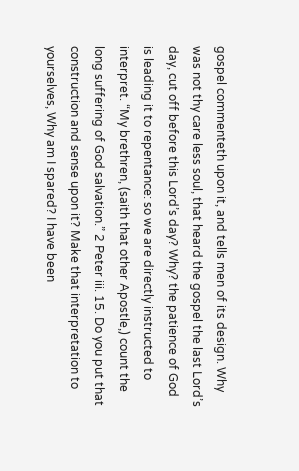gospel commenteth upon it, and tells men of its design. Why was not thy care less soul, that heard the gospel the last Lord’s day, cut off before this Lord’s day? Why? the patience of God is leading it to repentance: so we are directly instructed to interpret. “My brethren, (saith that other Apostle,) count the long suffering of God salvation.” 2 Peter iii. 15. Do you put that construction and sense upon it? Make that interpretation to yourselves, Why am I spared? I have been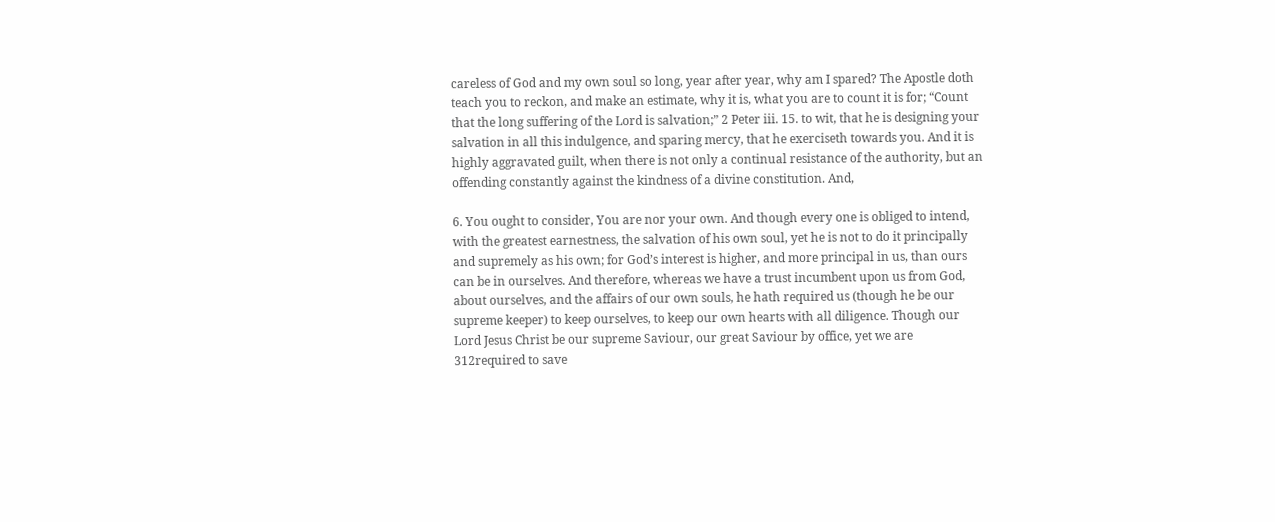careless of God and my own soul so long, year after year, why am I spared? The Apostle doth teach you to reckon, and make an estimate, why it is, what you are to count it is for; “Count that the long suffering of the Lord is salvation;” 2 Peter iii. 15. to wit, that he is designing your salvation in all this indulgence, and sparing mercy, that he exerciseth towards you. And it is highly aggravated guilt, when there is not only a continual resistance of the authority, but an offending constantly against the kindness of a divine constitution. And,

6. You ought to consider, You are nor your own. And though every one is obliged to intend, with the greatest earnestness, the salvation of his own soul, yet he is not to do it principally and supremely as his own; for God’s interest is higher, and more principal in us, than ours can be in ourselves. And therefore, whereas we have a trust incumbent upon us from God, about ourselves, and the affairs of our own souls, he hath required us (though he be our supreme keeper) to keep ourselves, to keep our own hearts with all diligence. Though our Lord Jesus Christ be our supreme Saviour, our great Saviour by office, yet we are 312required to save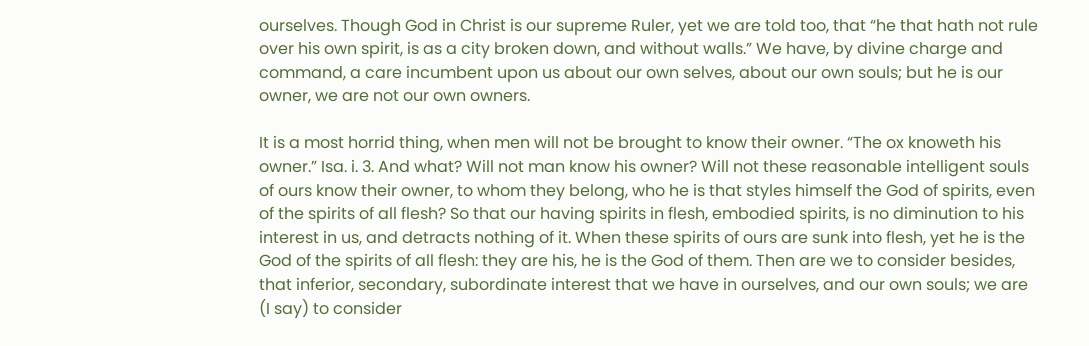ourselves. Though God in Christ is our supreme Ruler, yet we are told too, that “he that hath not rule over his own spirit, is as a city broken down, and without walls.” We have, by divine charge and command, a care incumbent upon us about our own selves, about our own souls; but he is our owner, we are not our own owners.

It is a most horrid thing, when men will not be brought to know their owner. “The ox knoweth his owner.” Isa. i. 3. And what? Will not man know his owner? Will not these reasonable intelligent souls of ours know their owner, to whom they belong, who he is that styles himself the God of spirits, even of the spirits of all flesh? So that our having spirits in flesh, embodied spirits, is no diminution to his interest in us, and detracts nothing of it. When these spirits of ours are sunk into flesh, yet he is the God of the spirits of all flesh: they are his, he is the God of them. Then are we to consider besides, that inferior, secondary, subordinate interest that we have in ourselves, and our own souls; we are (I say) to consider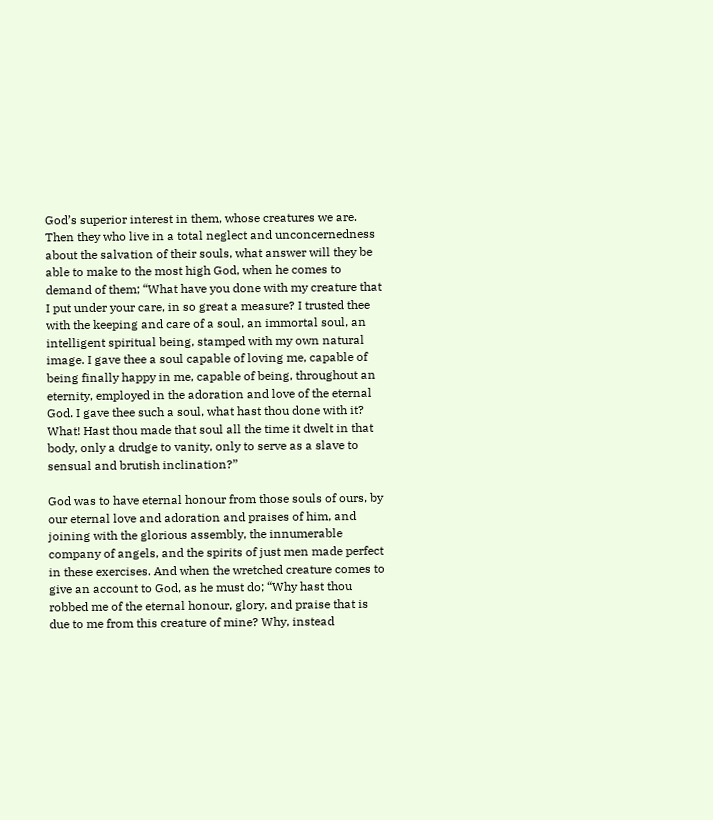God’s superior interest in them, whose creatures we are. Then they who live in a total neglect and unconcernedness about the salvation of their souls, what answer will they be able to make to the most high God, when he comes to demand of them; “What have you done with my creature that I put under your care, in so great a measure? I trusted thee with the keeping and care of a soul, an immortal soul, an intelligent spiritual being, stamped with my own natural image. I gave thee a soul capable of loving me, capable of being finally happy in me, capable of being, throughout an eternity, employed in the adoration and love of the eternal God. I gave thee such a soul, what hast thou done with it? What! Hast thou made that soul all the time it dwelt in that body, only a drudge to vanity, only to serve as a slave to sensual and brutish inclination?”

God was to have eternal honour from those souls of ours, by our eternal love and adoration and praises of him, and joining with the glorious assembly, the innumerable company of angels, and the spirits of just men made perfect in these exercises. And when the wretched creature comes to give an account to God, as he must do; “Why hast thou robbed me of the eternal honour, glory, and praise that is due to me from this creature of mine? Why, instead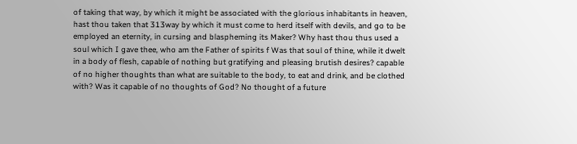of taking that way, by which it might be associated with the glorious inhabitants in heaven, hast thou taken that 313way by which it must come to herd itself with devils, and go to be employed an eternity, in cursing and blaspheming its Maker? Why hast thou thus used a soul which I gave thee, who am the Father of spirits f Was that soul of thine, while it dwelt in a body of flesh, capable of nothing but gratifying and pleasing brutish desires? capable of no higher thoughts than what are suitable to the body, to eat and drink, and be clothed with? Was it capable of no thoughts of God? No thought of a future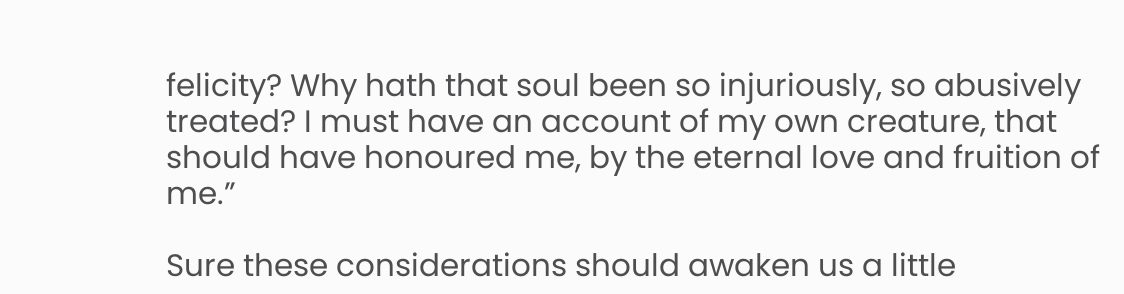felicity? Why hath that soul been so injuriously, so abusively treated? I must have an account of my own creature, that should have honoured me, by the eternal love and fruition of me.”

Sure these considerations should awaken us a little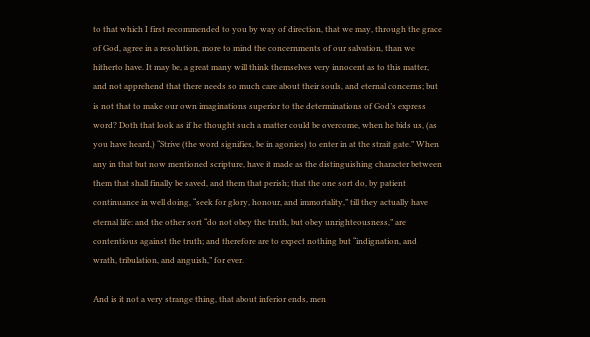to that which I first recommended to you by way of direction, that we may, through the grace of God, agree in a resolution, more to mind the concernments of our salvation, than we hitherto have. It may be, a great many will think themselves very innocent as to this matter, and not apprehend that there needs so much care about their souls, and eternal concerns; but is not that to make our own imaginations superior to the determinations of God’s express word? Doth that look as if he thought such a matter could be overcome, when he bids us, (as you have heard,) “Strive (the word signifies, be in agonies) to enter in at the strait gate.” When any in that but now mentioned scripture, have it made as the distinguishing character between them that shall finally be saved, and them that perish; that the one sort do, by patient continuance in well doing, “seek for glory, honour, and immortality,” till they actually have eternal life: and the other sort “do not obey the truth, but obey unrighteousness,” are contentious against the truth; and therefore are to expect nothing but “indignation, and wrath, tribulation, and anguish,” for ever.

And is it not a very strange thing, that about inferior ends, men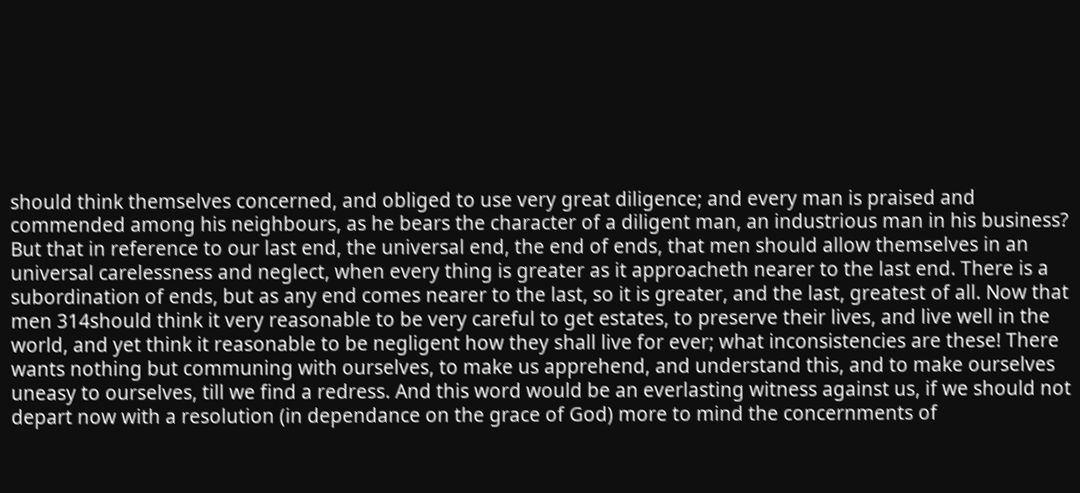should think themselves concerned, and obliged to use very great diligence; and every man is praised and commended among his neighbours, as he bears the character of a diligent man, an industrious man in his business? But that in reference to our last end, the universal end, the end of ends, that men should allow themselves in an universal carelessness and neglect, when every thing is greater as it approacheth nearer to the last end. There is a subordination of ends, but as any end comes nearer to the last, so it is greater, and the last, greatest of all. Now that men 314should think it very reasonable to be very careful to get estates, to preserve their lives, and live well in the world, and yet think it reasonable to be negligent how they shall live for ever; what inconsistencies are these! There wants nothing but communing with ourselves, to make us apprehend, and understand this, and to make ourselves uneasy to ourselves, till we find a redress. And this word would be an everlasting witness against us, if we should not depart now with a resolution (in dependance on the grace of God) more to mind the concernments of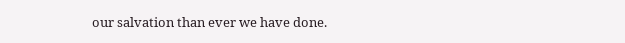our salvation than ever we have done.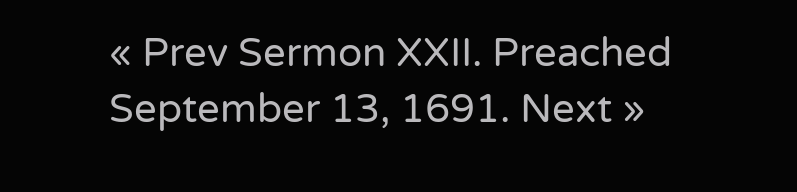« Prev Sermon XXII. Preached September 13, 1691. Next »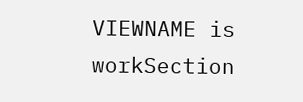VIEWNAME is workSection